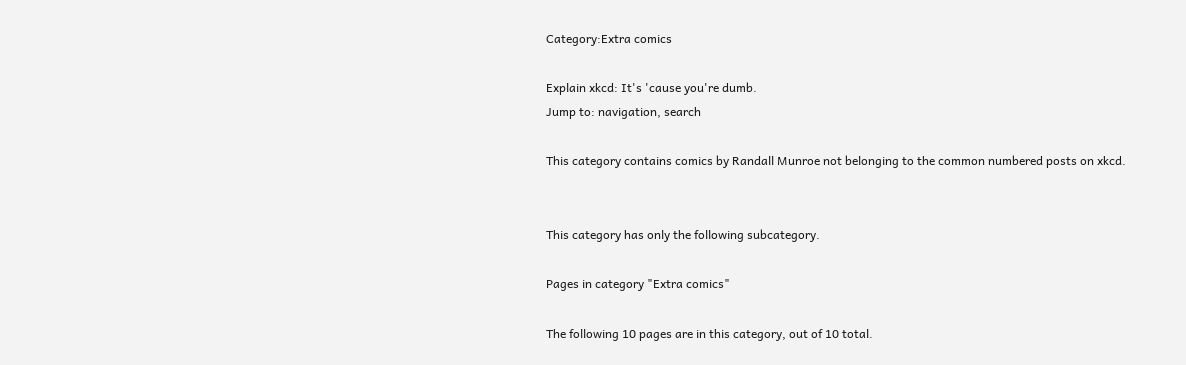Category:Extra comics

Explain xkcd: It's 'cause you're dumb.
Jump to: navigation, search

This category contains comics by Randall Munroe not belonging to the common numbered posts on xkcd.


This category has only the following subcategory.

Pages in category "Extra comics"

The following 10 pages are in this category, out of 10 total.